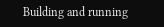Building and running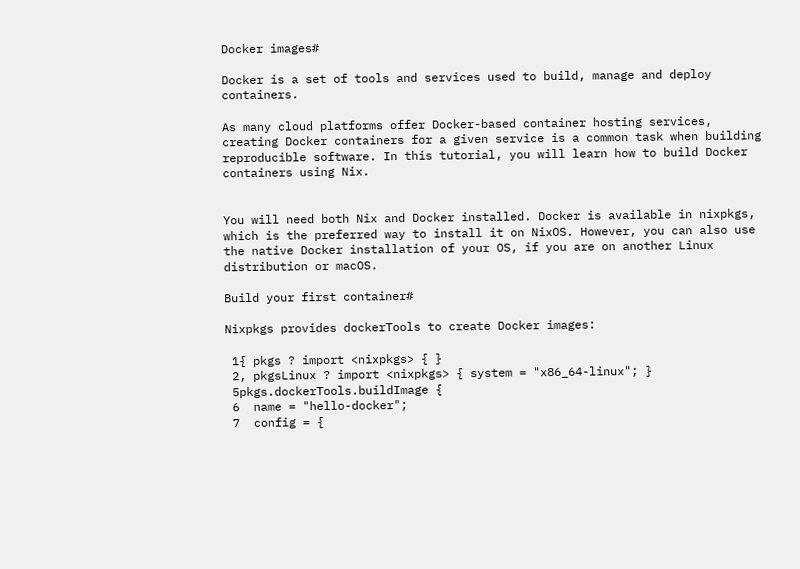Docker images#

Docker is a set of tools and services used to build, manage and deploy containers.

As many cloud platforms offer Docker-based container hosting services, creating Docker containers for a given service is a common task when building reproducible software. In this tutorial, you will learn how to build Docker containers using Nix.


You will need both Nix and Docker installed. Docker is available in nixpkgs, which is the preferred way to install it on NixOS. However, you can also use the native Docker installation of your OS, if you are on another Linux distribution or macOS.

Build your first container#

Nixpkgs provides dockerTools to create Docker images:

 1{ pkgs ? import <nixpkgs> { }
 2, pkgsLinux ? import <nixpkgs> { system = "x86_64-linux"; }
 5pkgs.dockerTools.buildImage {
 6  name = "hello-docker";
 7  config = {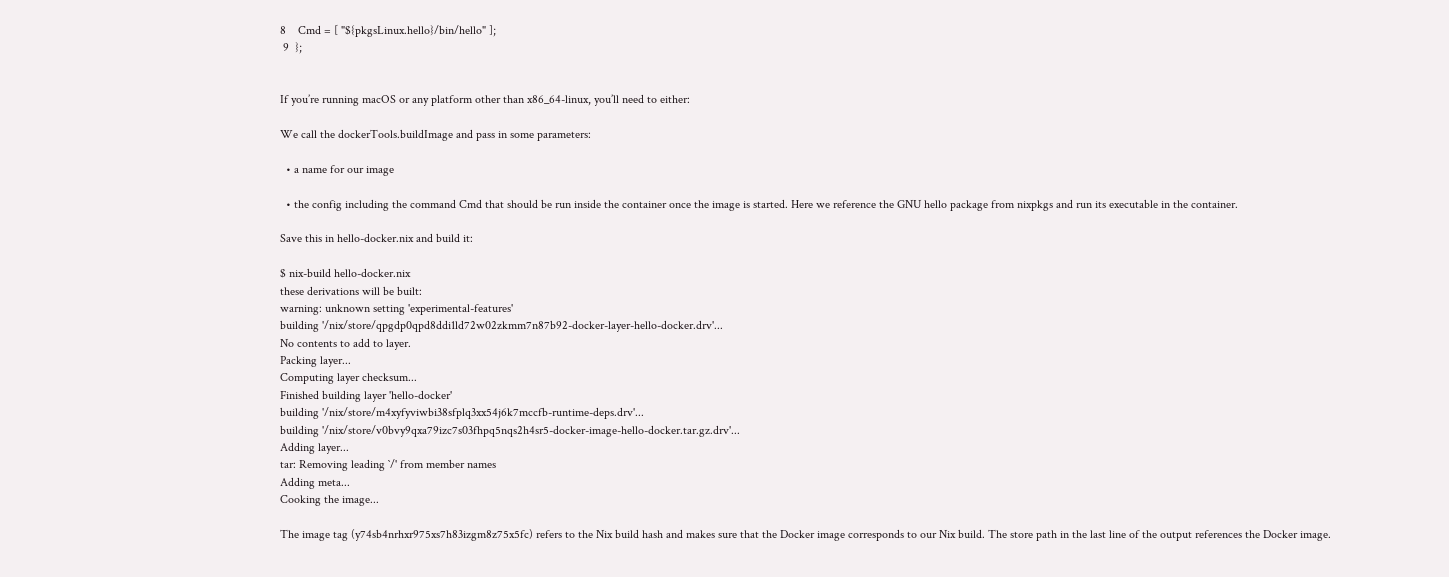8    Cmd = [ "${pkgsLinux.hello}/bin/hello" ];
 9  };


If you’re running macOS or any platform other than x86_64-linux, you’ll need to either:

We call the dockerTools.buildImage and pass in some parameters:

  • a name for our image

  • the config including the command Cmd that should be run inside the container once the image is started. Here we reference the GNU hello package from nixpkgs and run its executable in the container.

Save this in hello-docker.nix and build it:

$ nix-build hello-docker.nix
these derivations will be built:
warning: unknown setting 'experimental-features'
building '/nix/store/qpgdp0qpd8ddi1ld72w02zkmm7n87b92-docker-layer-hello-docker.drv'...
No contents to add to layer.
Packing layer...
Computing layer checksum...
Finished building layer 'hello-docker'
building '/nix/store/m4xyfyviwbi38sfplq3xx54j6k7mccfb-runtime-deps.drv'...
building '/nix/store/v0bvy9qxa79izc7s03fhpq5nqs2h4sr5-docker-image-hello-docker.tar.gz.drv'...
Adding layer...
tar: Removing leading `/' from member names
Adding meta...
Cooking the image...

The image tag (y74sb4nrhxr975xs7h83izgm8z75x5fc) refers to the Nix build hash and makes sure that the Docker image corresponds to our Nix build. The store path in the last line of the output references the Docker image.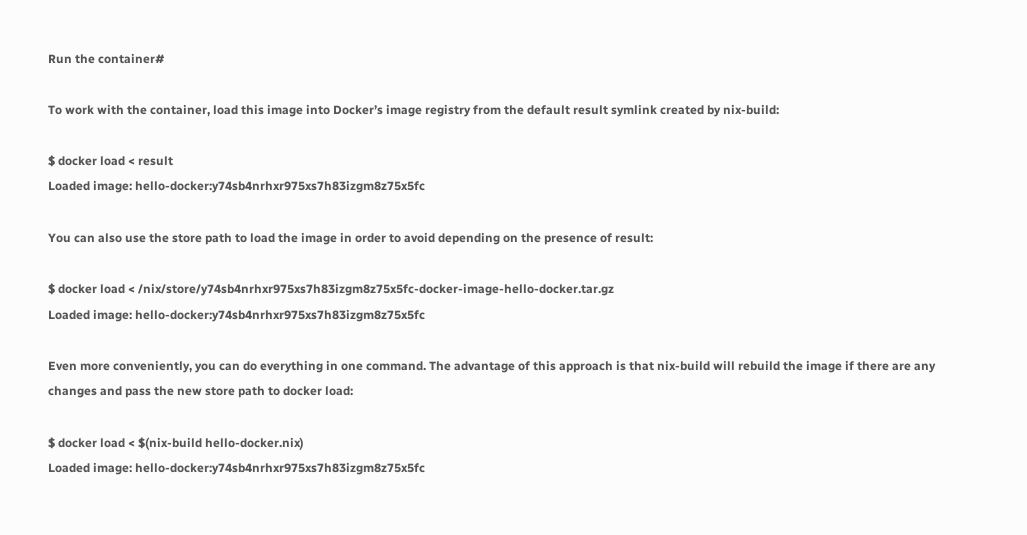Run the container#

To work with the container, load this image into Docker’s image registry from the default result symlink created by nix-build:

$ docker load < result
Loaded image: hello-docker:y74sb4nrhxr975xs7h83izgm8z75x5fc

You can also use the store path to load the image in order to avoid depending on the presence of result:

$ docker load < /nix/store/y74sb4nrhxr975xs7h83izgm8z75x5fc-docker-image-hello-docker.tar.gz
Loaded image: hello-docker:y74sb4nrhxr975xs7h83izgm8z75x5fc

Even more conveniently, you can do everything in one command. The advantage of this approach is that nix-build will rebuild the image if there are any changes and pass the new store path to docker load:

$ docker load < $(nix-build hello-docker.nix)
Loaded image: hello-docker:y74sb4nrhxr975xs7h83izgm8z75x5fc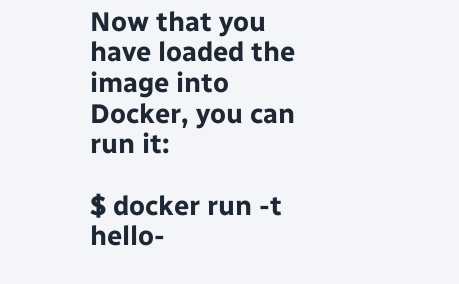Now that you have loaded the image into Docker, you can run it:

$ docker run -t hello-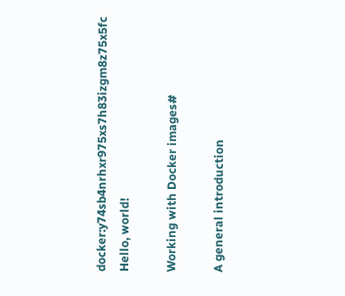docker:y74sb4nrhxr975xs7h83izgm8z75x5fc
Hello, world!

Working with Docker images#

A general introduction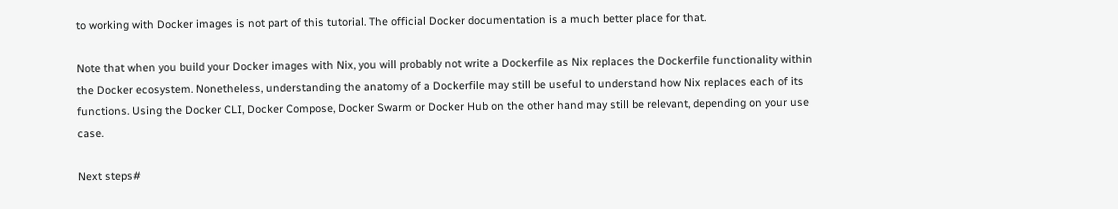to working with Docker images is not part of this tutorial. The official Docker documentation is a much better place for that.

Note that when you build your Docker images with Nix, you will probably not write a Dockerfile as Nix replaces the Dockerfile functionality within the Docker ecosystem. Nonetheless, understanding the anatomy of a Dockerfile may still be useful to understand how Nix replaces each of its functions. Using the Docker CLI, Docker Compose, Docker Swarm or Docker Hub on the other hand may still be relevant, depending on your use case.

Next steps#